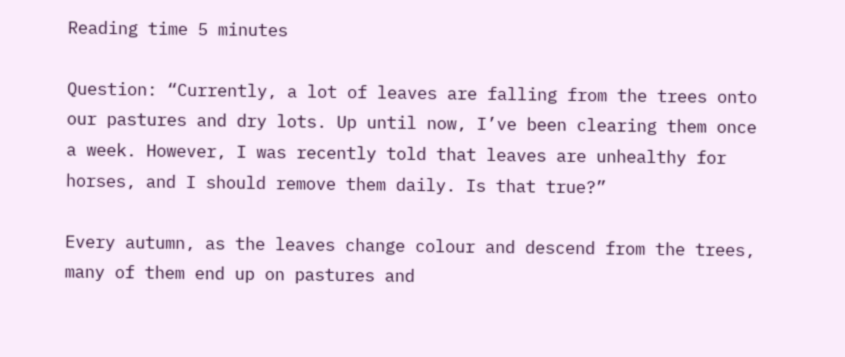Reading time 5 minutes

Question: “Currently, a lot of leaves are falling from the trees onto our pastures and dry lots. Up until now, I’ve been clearing them once a week. However, I was recently told that leaves are unhealthy for horses, and I should remove them daily. Is that true?”

Every autumn, as the leaves change colour and descend from the trees, many of them end up on pastures and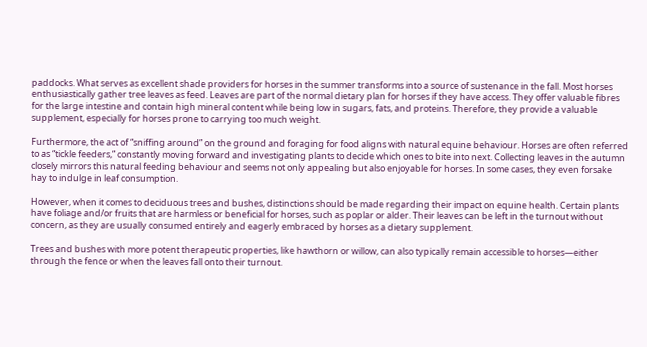paddocks. What serves as excellent shade providers for horses in the summer transforms into a source of sustenance in the fall. Most horses enthusiastically gather tree leaves as feed. Leaves are part of the normal dietary plan for horses if they have access. They offer valuable fibres for the large intestine and contain high mineral content while being low in sugars, fats, and proteins. Therefore, they provide a valuable supplement, especially for horses prone to carrying too much weight.

Furthermore, the act of “sniffing around” on the ground and foraging for food aligns with natural equine behaviour. Horses are often referred to as “tickle feeders,” constantly moving forward and investigating plants to decide which ones to bite into next. Collecting leaves in the autumn closely mirrors this natural feeding behaviour and seems not only appealing but also enjoyable for horses. In some cases, they even forsake hay to indulge in leaf consumption.

However, when it comes to deciduous trees and bushes, distinctions should be made regarding their impact on equine health. Certain plants have foliage and/or fruits that are harmless or beneficial for horses, such as poplar or alder. Their leaves can be left in the turnout without concern, as they are usually consumed entirely and eagerly embraced by horses as a dietary supplement.

Trees and bushes with more potent therapeutic properties, like hawthorn or willow, can also typically remain accessible to horses—either through the fence or when the leaves fall onto their turnout.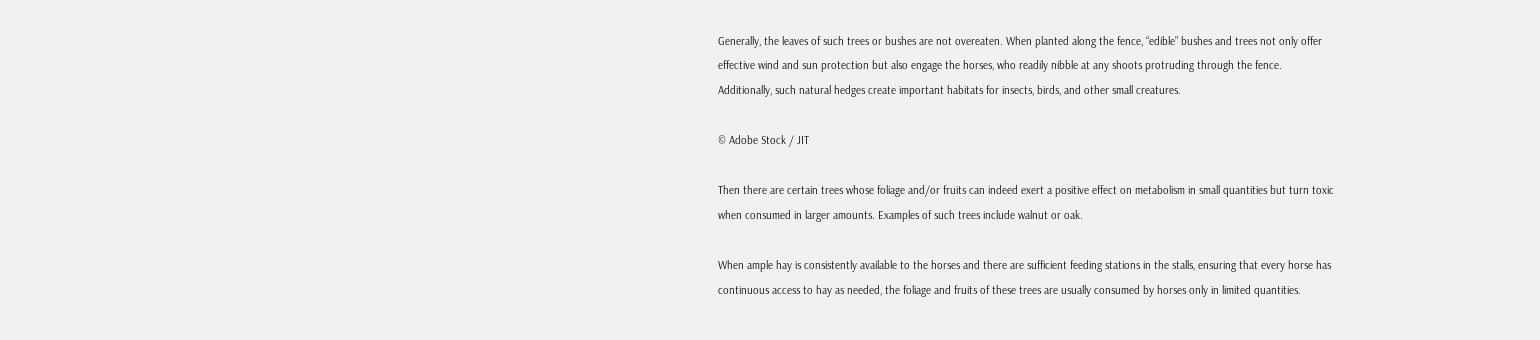Generally, the leaves of such trees or bushes are not overeaten. When planted along the fence, “edible” bushes and trees not only offer effective wind and sun protection but also engage the horses, who readily nibble at any shoots protruding through the fence. Additionally, such natural hedges create important habitats for insects, birds, and other small creatures.

© Adobe Stock / JIT

Then there are certain trees whose foliage and/or fruits can indeed exert a positive effect on metabolism in small quantities but turn toxic when consumed in larger amounts. Examples of such trees include walnut or oak.

When ample hay is consistently available to the horses and there are sufficient feeding stations in the stalls, ensuring that every horse has continuous access to hay as needed, the foliage and fruits of these trees are usually consumed by horses only in limited quantities.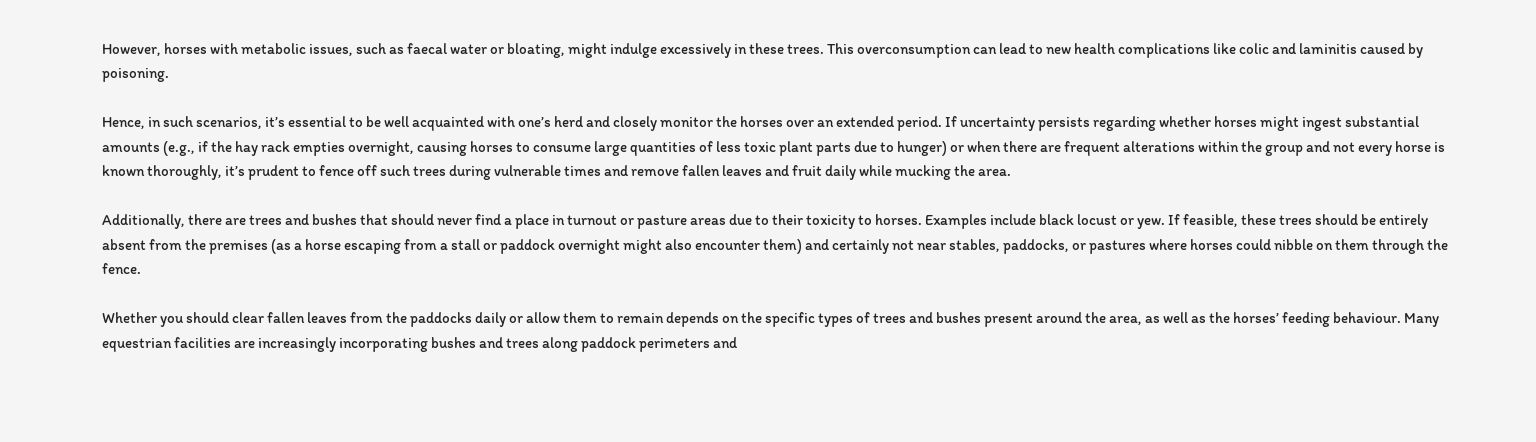However, horses with metabolic issues, such as faecal water or bloating, might indulge excessively in these trees. This overconsumption can lead to new health complications like colic and laminitis caused by poisoning.

Hence, in such scenarios, it’s essential to be well acquainted with one’s herd and closely monitor the horses over an extended period. If uncertainty persists regarding whether horses might ingest substantial amounts (e.g., if the hay rack empties overnight, causing horses to consume large quantities of less toxic plant parts due to hunger) or when there are frequent alterations within the group and not every horse is known thoroughly, it’s prudent to fence off such trees during vulnerable times and remove fallen leaves and fruit daily while mucking the area.

Additionally, there are trees and bushes that should never find a place in turnout or pasture areas due to their toxicity to horses. Examples include black locust or yew. If feasible, these trees should be entirely absent from the premises (as a horse escaping from a stall or paddock overnight might also encounter them) and certainly not near stables, paddocks, or pastures where horses could nibble on them through the fence.

Whether you should clear fallen leaves from the paddocks daily or allow them to remain depends on the specific types of trees and bushes present around the area, as well as the horses’ feeding behaviour. Many equestrian facilities are increasingly incorporating bushes and trees along paddock perimeters and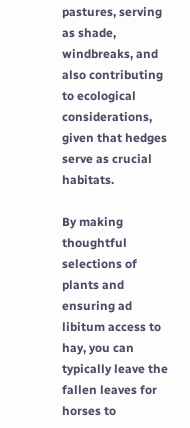pastures, serving as shade, windbreaks, and also contributing to ecological considerations, given that hedges serve as crucial habitats.

By making thoughtful selections of plants and ensuring ad libitum access to hay, you can typically leave the fallen leaves for horses to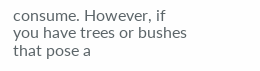consume. However, if you have trees or bushes that pose a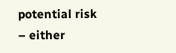potential risk – either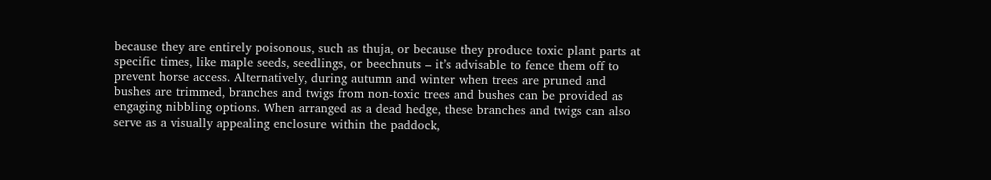because they are entirely poisonous, such as thuja, or because they produce toxic plant parts at specific times, like maple seeds, seedlings, or beechnuts – it’s advisable to fence them off to prevent horse access. Alternatively, during autumn and winter when trees are pruned and bushes are trimmed, branches and twigs from non-toxic trees and bushes can be provided as engaging nibbling options. When arranged as a dead hedge, these branches and twigs can also serve as a visually appealing enclosure within the paddock,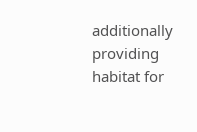additionally providing habitat for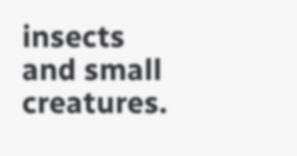insects and small creatures.